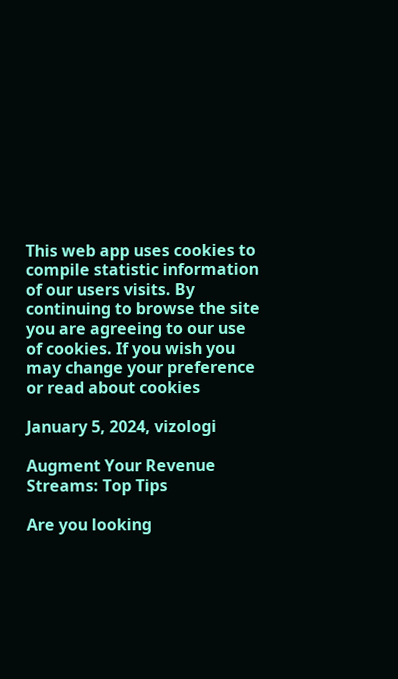This web app uses cookies to compile statistic information of our users visits. By continuing to browse the site you are agreeing to our use of cookies. If you wish you may change your preference or read about cookies

January 5, 2024, vizologi

Augment Your Revenue Streams: Top Tips

Are you looking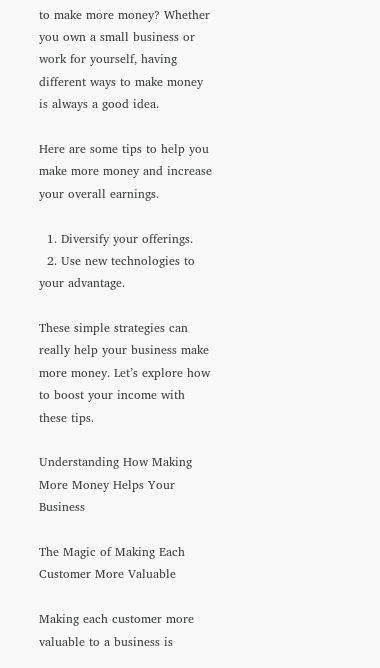to make more money? Whether you own a small business or work for yourself, having different ways to make money is always a good idea.

Here are some tips to help you make more money and increase your overall earnings.

  1. Diversify your offerings.
  2. Use new technologies to your advantage.

These simple strategies can really help your business make more money. Let’s explore how to boost your income with these tips.

Understanding How Making More Money Helps Your Business

The Magic of Making Each Customer More Valuable

Making each customer more valuable to a business is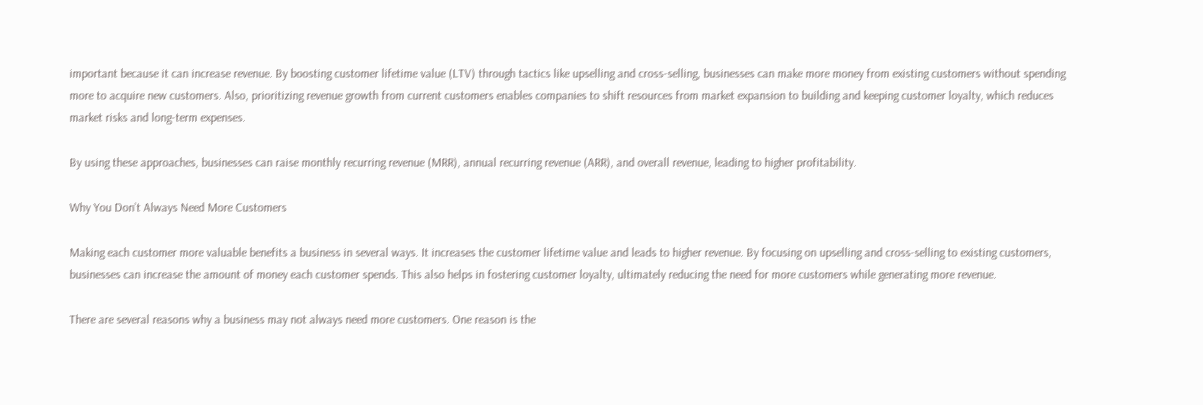important because it can increase revenue. By boosting customer lifetime value (LTV) through tactics like upselling and cross-selling, businesses can make more money from existing customers without spending more to acquire new customers. Also, prioritizing revenue growth from current customers enables companies to shift resources from market expansion to building and keeping customer loyalty, which reduces market risks and long-term expenses.

By using these approaches, businesses can raise monthly recurring revenue (MRR), annual recurring revenue (ARR), and overall revenue, leading to higher profitability.

Why You Don’t Always Need More Customers

Making each customer more valuable benefits a business in several ways. It increases the customer lifetime value and leads to higher revenue. By focusing on upselling and cross-selling to existing customers, businesses can increase the amount of money each customer spends. This also helps in fostering customer loyalty, ultimately reducing the need for more customers while generating more revenue.

There are several reasons why a business may not always need more customers. One reason is the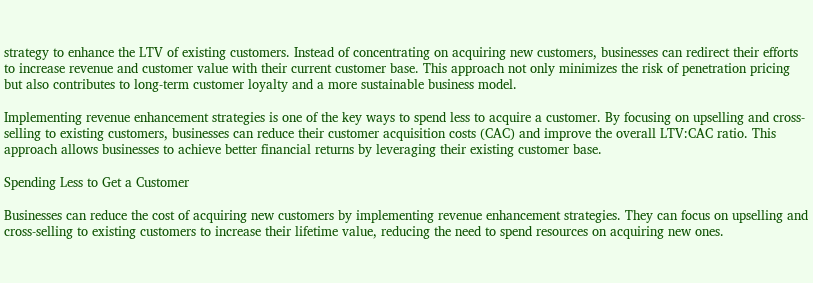strategy to enhance the LTV of existing customers. Instead of concentrating on acquiring new customers, businesses can redirect their efforts to increase revenue and customer value with their current customer base. This approach not only minimizes the risk of penetration pricing but also contributes to long-term customer loyalty and a more sustainable business model.

Implementing revenue enhancement strategies is one of the key ways to spend less to acquire a customer. By focusing on upselling and cross-selling to existing customers, businesses can reduce their customer acquisition costs (CAC) and improve the overall LTV:CAC ratio. This approach allows businesses to achieve better financial returns by leveraging their existing customer base.

Spending Less to Get a Customer

Businesses can reduce the cost of acquiring new customers by implementing revenue enhancement strategies. They can focus on upselling and cross-selling to existing customers to increase their lifetime value, reducing the need to spend resources on acquiring new ones.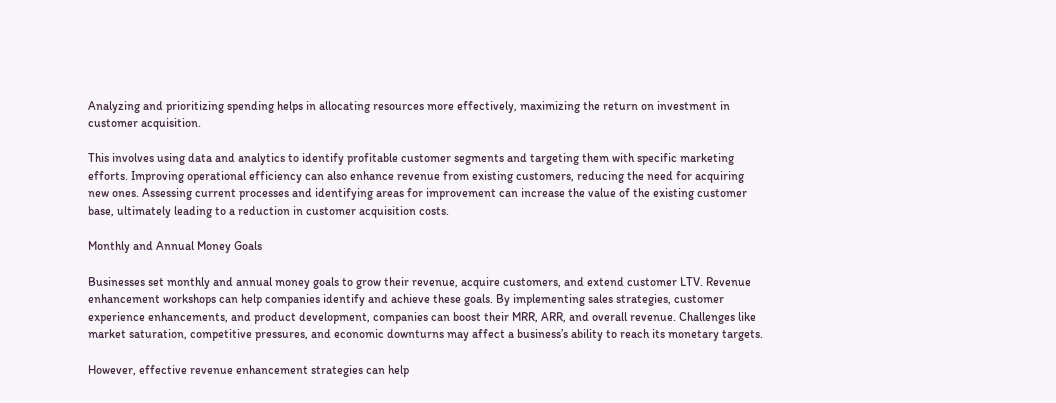Analyzing and prioritizing spending helps in allocating resources more effectively, maximizing the return on investment in customer acquisition.

This involves using data and analytics to identify profitable customer segments and targeting them with specific marketing efforts. Improving operational efficiency can also enhance revenue from existing customers, reducing the need for acquiring new ones. Assessing current processes and identifying areas for improvement can increase the value of the existing customer base, ultimately leading to a reduction in customer acquisition costs.

Monthly and Annual Money Goals

Businesses set monthly and annual money goals to grow their revenue, acquire customers, and extend customer LTV. Revenue enhancement workshops can help companies identify and achieve these goals. By implementing sales strategies, customer experience enhancements, and product development, companies can boost their MRR, ARR, and overall revenue. Challenges like market saturation, competitive pressures, and economic downturns may affect a business’s ability to reach its monetary targets.

However, effective revenue enhancement strategies can help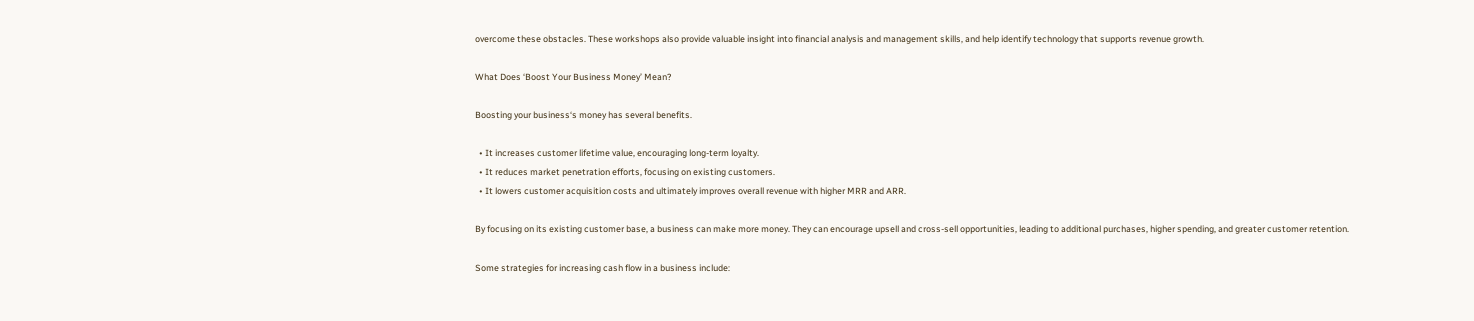overcome these obstacles. These workshops also provide valuable insight into financial analysis and management skills, and help identify technology that supports revenue growth.

What Does ‘Boost Your Business Money’ Mean?

Boosting your business‘s money has several benefits.

  • It increases customer lifetime value, encouraging long-term loyalty.
  • It reduces market penetration efforts, focusing on existing customers.
  • It lowers customer acquisition costs and ultimately improves overall revenue with higher MRR and ARR.

By focusing on its existing customer base, a business can make more money. They can encourage upsell and cross-sell opportunities, leading to additional purchases, higher spending, and greater customer retention.

Some strategies for increasing cash flow in a business include: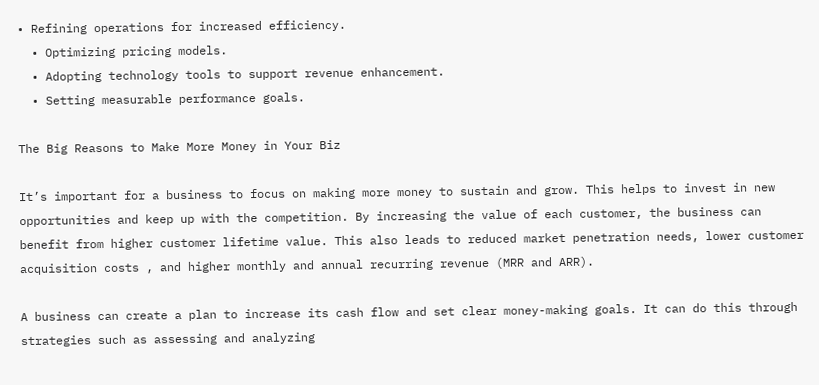• Refining operations for increased efficiency.
  • Optimizing pricing models.
  • Adopting technology tools to support revenue enhancement.
  • Setting measurable performance goals.

The Big Reasons to Make More Money in Your Biz

It’s important for a business to focus on making more money to sustain and grow. This helps to invest in new opportunities and keep up with the competition. By increasing the value of each customer, the business can benefit from higher customer lifetime value. This also leads to reduced market penetration needs, lower customer acquisition costs , and higher monthly and annual recurring revenue (MRR and ARR).

A business can create a plan to increase its cash flow and set clear money-making goals. It can do this through strategies such as assessing and analyzing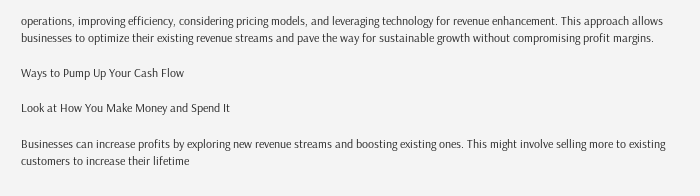operations, improving efficiency, considering pricing models, and leveraging technology for revenue enhancement. This approach allows businesses to optimize their existing revenue streams and pave the way for sustainable growth without compromising profit margins.

Ways to Pump Up Your Cash Flow

Look at How You Make Money and Spend It

Businesses can increase profits by exploring new revenue streams and boosting existing ones. This might involve selling more to existing customers to increase their lifetime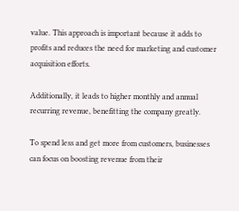value. This approach is important because it adds to profits and reduces the need for marketing and customer acquisition efforts.

Additionally, it leads to higher monthly and annual recurring revenue, benefitting the company greatly.

To spend less and get more from customers, businesses can focus on boosting revenue from their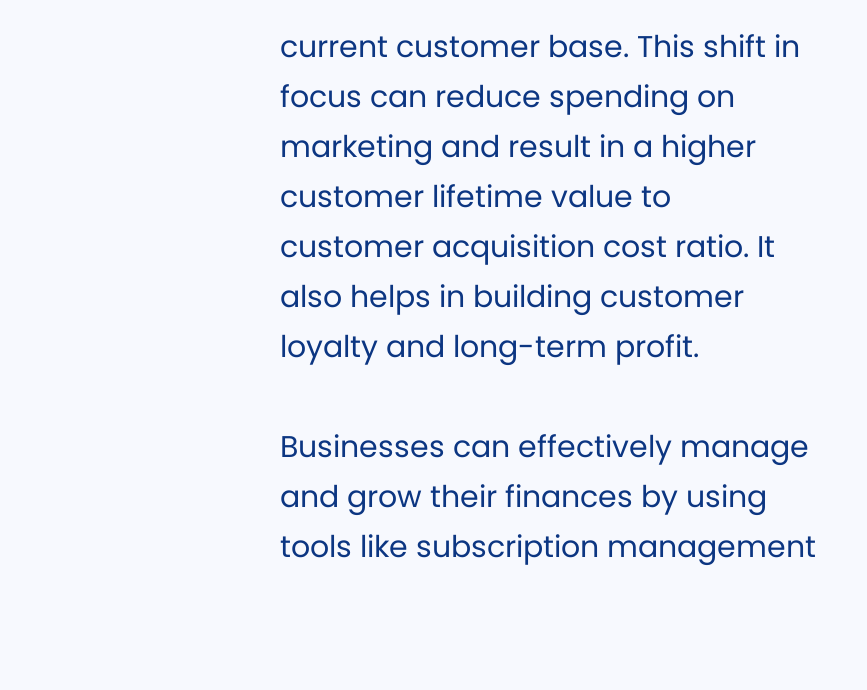current customer base. This shift in focus can reduce spending on marketing and result in a higher customer lifetime value to customer acquisition cost ratio. It also helps in building customer loyalty and long-term profit.

Businesses can effectively manage and grow their finances by using tools like subscription management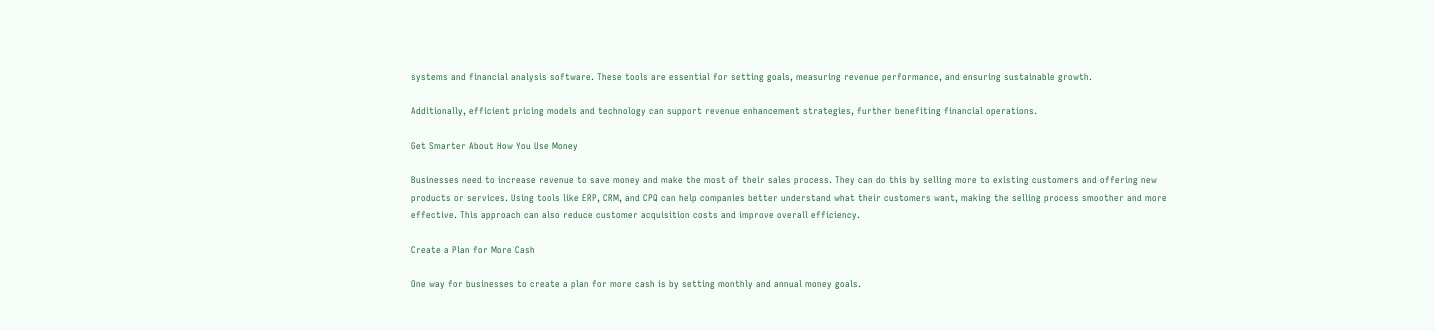systems and financial analysis software. These tools are essential for setting goals, measuring revenue performance, and ensuring sustainable growth.

Additionally, efficient pricing models and technology can support revenue enhancement strategies, further benefiting financial operations.

Get Smarter About How You Use Money

Businesses need to increase revenue to save money and make the most of their sales process. They can do this by selling more to existing customers and offering new products or services. Using tools like ERP, CRM, and CPQ can help companies better understand what their customers want, making the selling process smoother and more effective. This approach can also reduce customer acquisition costs and improve overall efficiency.

Create a Plan for More Cash

One way for businesses to create a plan for more cash is by setting monthly and annual money goals.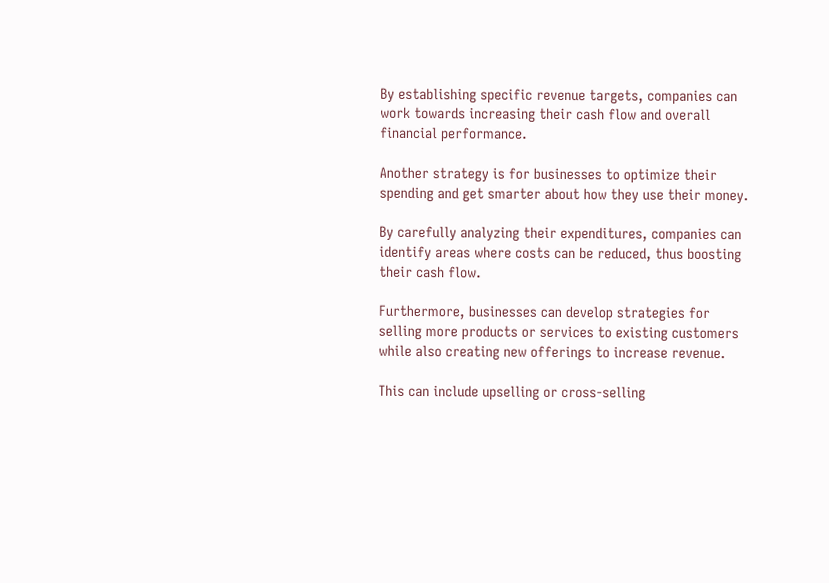By establishing specific revenue targets, companies can work towards increasing their cash flow and overall financial performance.

Another strategy is for businesses to optimize their spending and get smarter about how they use their money.

By carefully analyzing their expenditures, companies can identify areas where costs can be reduced, thus boosting their cash flow.

Furthermore, businesses can develop strategies for selling more products or services to existing customers while also creating new offerings to increase revenue.

This can include upselling or cross-selling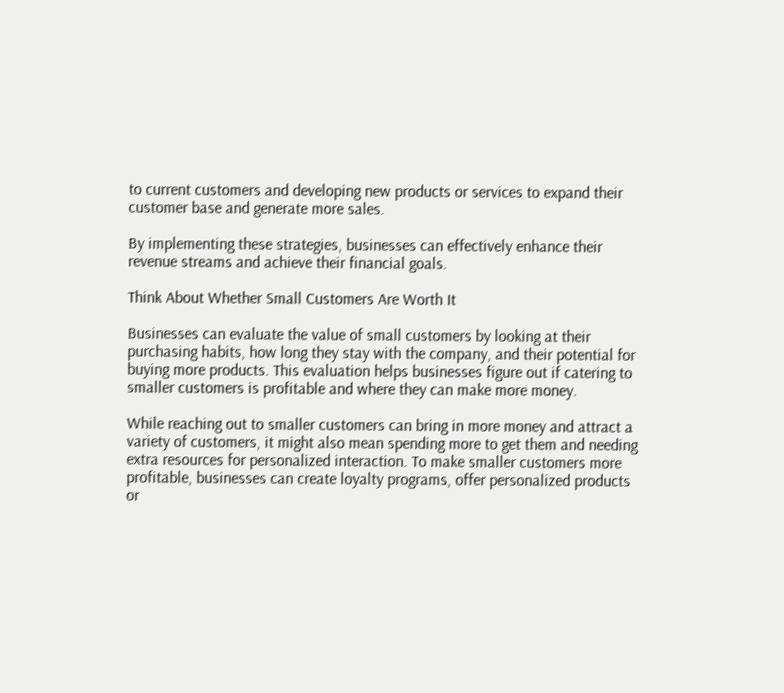to current customers and developing new products or services to expand their customer base and generate more sales.

By implementing these strategies, businesses can effectively enhance their revenue streams and achieve their financial goals.

Think About Whether Small Customers Are Worth It

Businesses can evaluate the value of small customers by looking at their purchasing habits, how long they stay with the company, and their potential for buying more products. This evaluation helps businesses figure out if catering to smaller customers is profitable and where they can make more money.

While reaching out to smaller customers can bring in more money and attract a variety of customers, it might also mean spending more to get them and needing extra resources for personalized interaction. To make smaller customers more profitable, businesses can create loyalty programs, offer personalized products or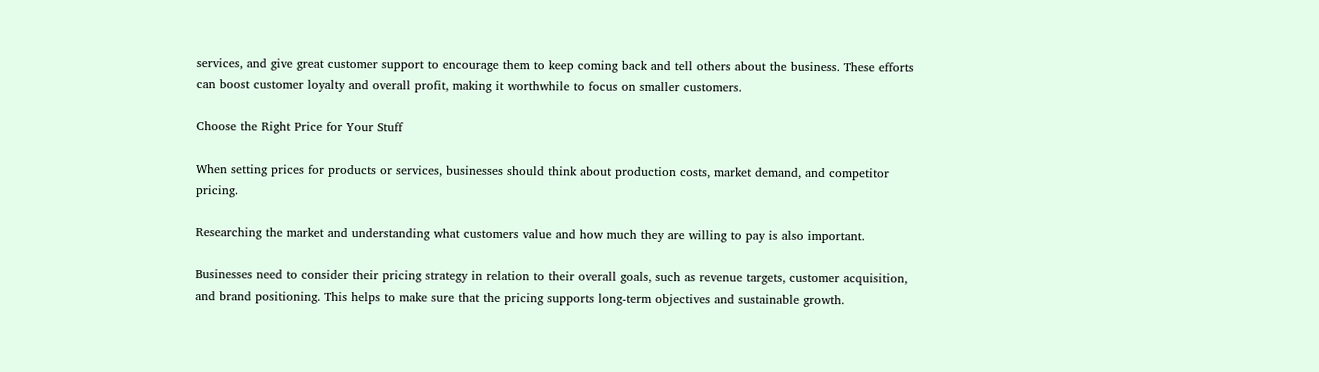services, and give great customer support to encourage them to keep coming back and tell others about the business. These efforts can boost customer loyalty and overall profit, making it worthwhile to focus on smaller customers.

Choose the Right Price for Your Stuff

When setting prices for products or services, businesses should think about production costs, market demand, and competitor pricing.

Researching the market and understanding what customers value and how much they are willing to pay is also important.

Businesses need to consider their pricing strategy in relation to their overall goals, such as revenue targets, customer acquisition, and brand positioning. This helps to make sure that the pricing supports long-term objectives and sustainable growth.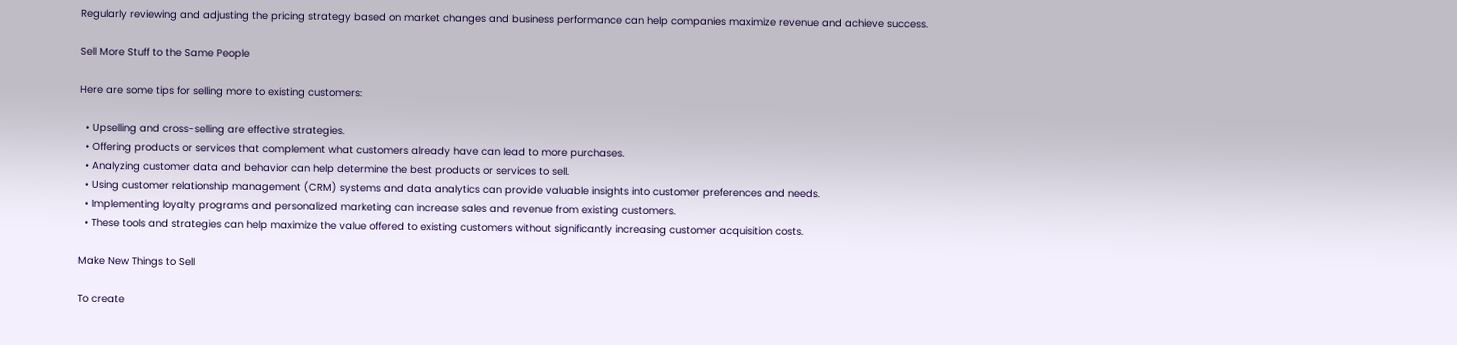Regularly reviewing and adjusting the pricing strategy based on market changes and business performance can help companies maximize revenue and achieve success.

Sell More Stuff to the Same People

Here are some tips for selling more to existing customers:

  • Upselling and cross-selling are effective strategies.
  • Offering products or services that complement what customers already have can lead to more purchases.
  • Analyzing customer data and behavior can help determine the best products or services to sell.
  • Using customer relationship management (CRM) systems and data analytics can provide valuable insights into customer preferences and needs.
  • Implementing loyalty programs and personalized marketing can increase sales and revenue from existing customers.
  • These tools and strategies can help maximize the value offered to existing customers without significantly increasing customer acquisition costs.

Make New Things to Sell

To create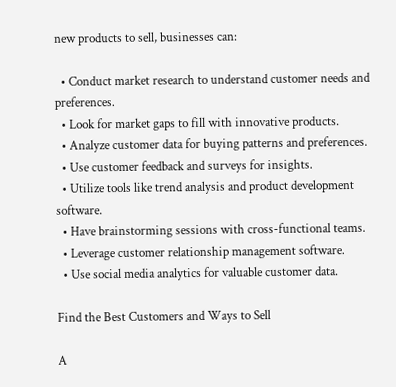new products to sell, businesses can:

  • Conduct market research to understand customer needs and preferences.
  • Look for market gaps to fill with innovative products.
  • Analyze customer data for buying patterns and preferences.
  • Use customer feedback and surveys for insights.
  • Utilize tools like trend analysis and product development software.
  • Have brainstorming sessions with cross-functional teams.
  • Leverage customer relationship management software.
  • Use social media analytics for valuable customer data.

Find the Best Customers and Ways to Sell

A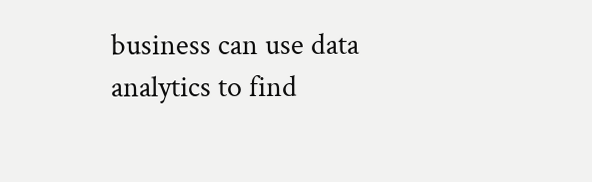business can use data analytics to find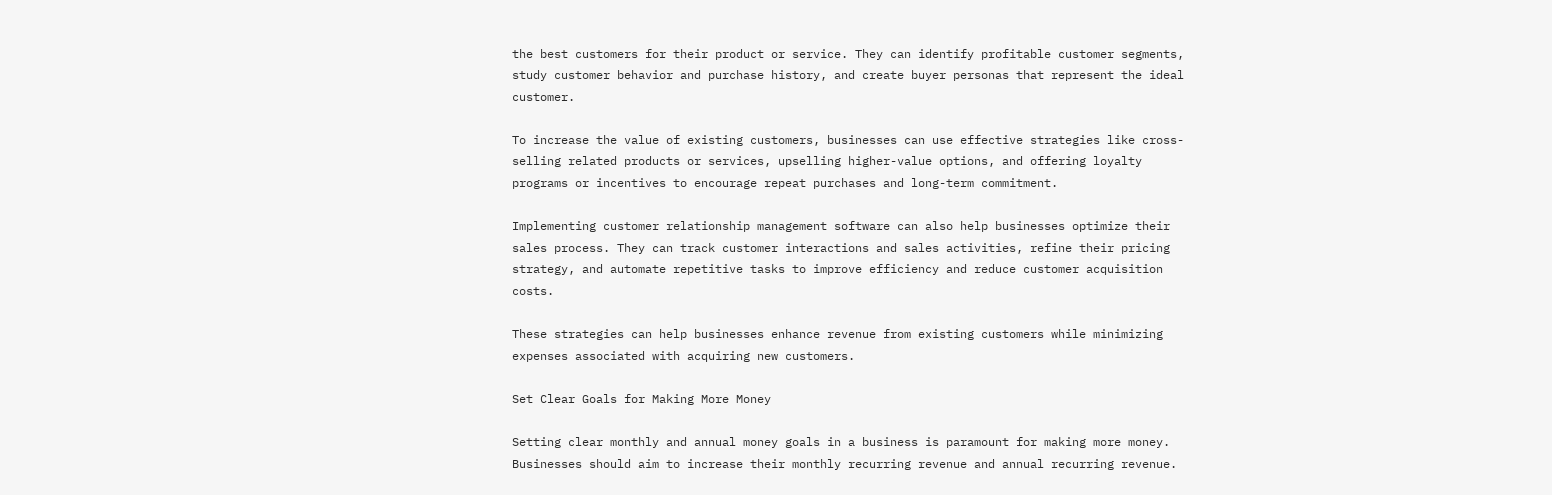the best customers for their product or service. They can identify profitable customer segments, study customer behavior and purchase history, and create buyer personas that represent the ideal customer.

To increase the value of existing customers, businesses can use effective strategies like cross-selling related products or services, upselling higher-value options, and offering loyalty programs or incentives to encourage repeat purchases and long-term commitment.

Implementing customer relationship management software can also help businesses optimize their sales process. They can track customer interactions and sales activities, refine their pricing strategy, and automate repetitive tasks to improve efficiency and reduce customer acquisition costs.

These strategies can help businesses enhance revenue from existing customers while minimizing expenses associated with acquiring new customers.

Set Clear Goals for Making More Money

Setting clear monthly and annual money goals in a business is paramount for making more money. Businesses should aim to increase their monthly recurring revenue and annual recurring revenue.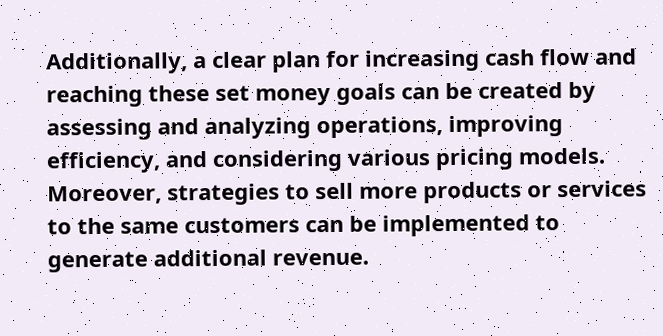Additionally, a clear plan for increasing cash flow and reaching these set money goals can be created by assessing and analyzing operations, improving efficiency, and considering various pricing models. Moreover, strategies to sell more products or services to the same customers can be implemented to generate additional revenue.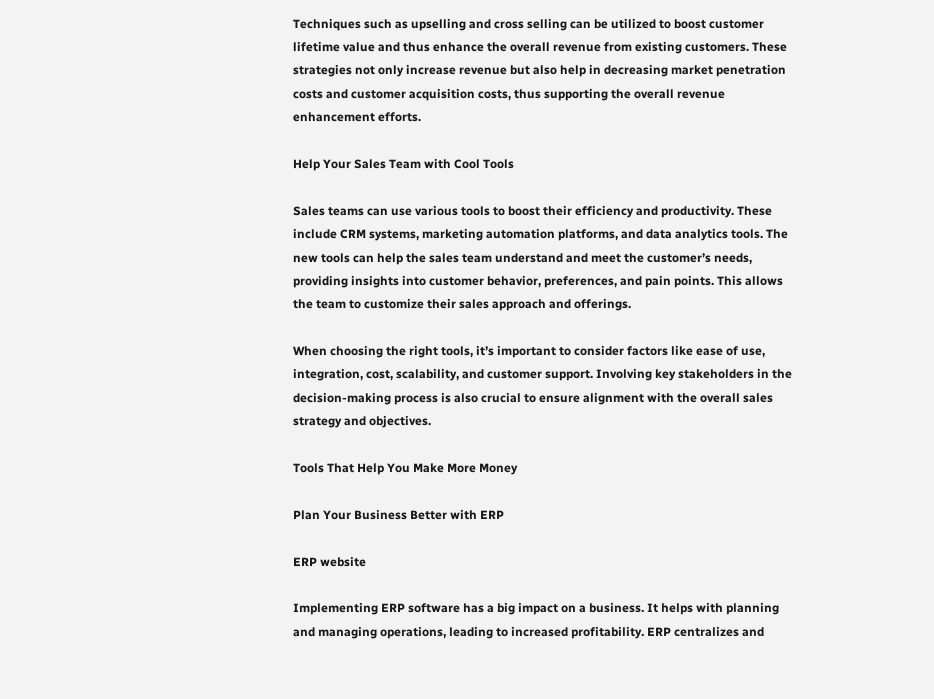Techniques such as upselling and cross selling can be utilized to boost customer lifetime value and thus enhance the overall revenue from existing customers. These strategies not only increase revenue but also help in decreasing market penetration costs and customer acquisition costs, thus supporting the overall revenue enhancement efforts.

Help Your Sales Team with Cool Tools

Sales teams can use various tools to boost their efficiency and productivity. These include CRM systems, marketing automation platforms, and data analytics tools. The new tools can help the sales team understand and meet the customer’s needs, providing insights into customer behavior, preferences, and pain points. This allows the team to customize their sales approach and offerings.

When choosing the right tools, it’s important to consider factors like ease of use, integration, cost, scalability, and customer support. Involving key stakeholders in the decision-making process is also crucial to ensure alignment with the overall sales strategy and objectives.

Tools That Help You Make More Money

Plan Your Business Better with ERP

ERP website

Implementing ERP software has a big impact on a business. It helps with planning and managing operations, leading to increased profitability. ERP centralizes and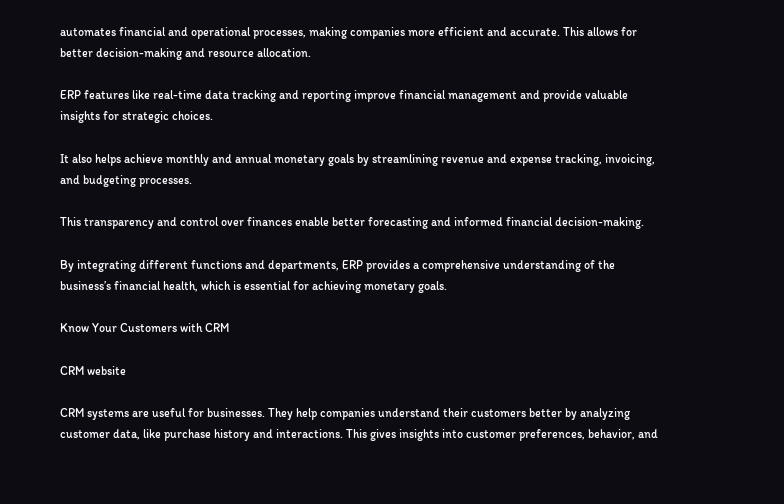automates financial and operational processes, making companies more efficient and accurate. This allows for better decision-making and resource allocation.

ERP features like real-time data tracking and reporting improve financial management and provide valuable insights for strategic choices.

It also helps achieve monthly and annual monetary goals by streamlining revenue and expense tracking, invoicing, and budgeting processes.

This transparency and control over finances enable better forecasting and informed financial decision-making.

By integrating different functions and departments, ERP provides a comprehensive understanding of the business’s financial health, which is essential for achieving monetary goals.

Know Your Customers with CRM

CRM website

CRM systems are useful for businesses. They help companies understand their customers better by analyzing customer data, like purchase history and interactions. This gives insights into customer preferences, behavior, and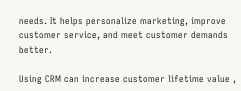needs. It helps personalize marketing, improve customer service, and meet customer demands better.

Using CRM can increase customer lifetime value ,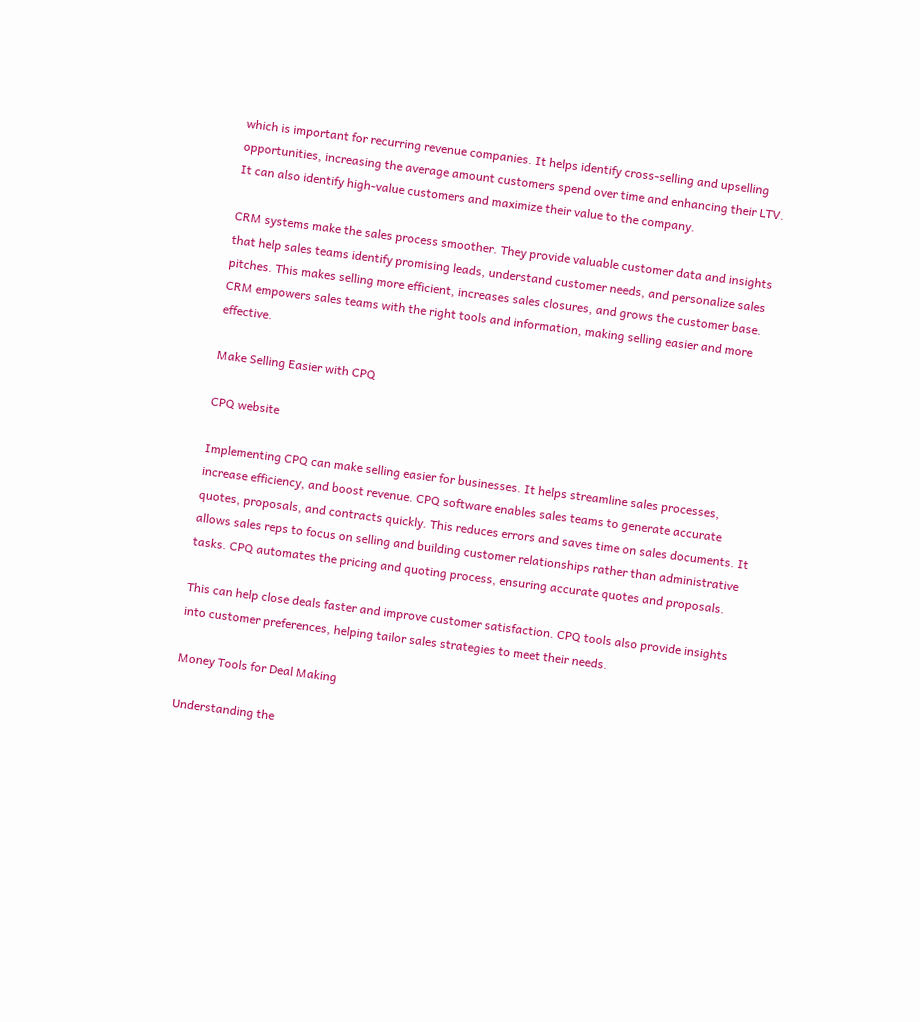which is important for recurring revenue companies. It helps identify cross-selling and upselling opportunities, increasing the average amount customers spend over time and enhancing their LTV. It can also identify high-value customers and maximize their value to the company.

CRM systems make the sales process smoother. They provide valuable customer data and insights that help sales teams identify promising leads, understand customer needs, and personalize sales pitches. This makes selling more efficient, increases sales closures, and grows the customer base. CRM empowers sales teams with the right tools and information, making selling easier and more effective.

Make Selling Easier with CPQ

CPQ website

Implementing CPQ can make selling easier for businesses. It helps streamline sales processes, increase efficiency, and boost revenue. CPQ software enables sales teams to generate accurate quotes, proposals, and contracts quickly. This reduces errors and saves time on sales documents. It allows sales reps to focus on selling and building customer relationships rather than administrative tasks. CPQ automates the pricing and quoting process, ensuring accurate quotes and proposals.

This can help close deals faster and improve customer satisfaction. CPQ tools also provide insights into customer preferences, helping tailor sales strategies to meet their needs.

Money Tools for Deal Making

Understanding the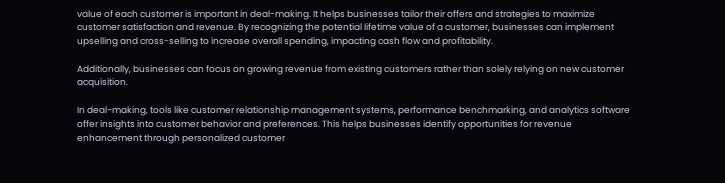value of each customer is important in deal-making. It helps businesses tailor their offers and strategies to maximize customer satisfaction and revenue. By recognizing the potential lifetime value of a customer, businesses can implement upselling and cross-selling to increase overall spending, impacting cash flow and profitability.

Additionally, businesses can focus on growing revenue from existing customers rather than solely relying on new customer acquisition.

In deal-making, tools like customer relationship management systems, performance benchmarking, and analytics software offer insights into customer behavior and preferences. This helps businesses identify opportunities for revenue enhancement through personalized customer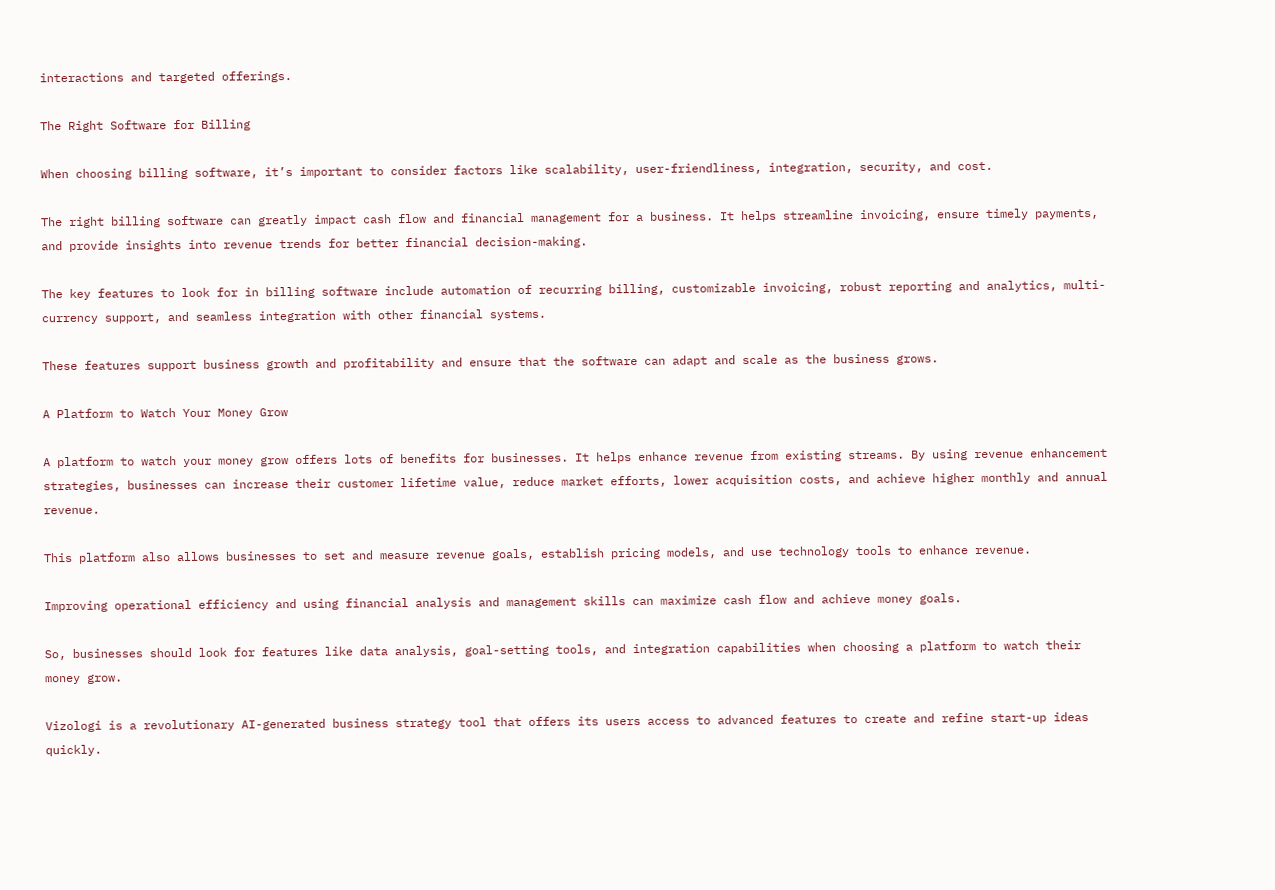interactions and targeted offerings.

The Right Software for Billing

When choosing billing software, it’s important to consider factors like scalability, user-friendliness, integration, security, and cost.

The right billing software can greatly impact cash flow and financial management for a business. It helps streamline invoicing, ensure timely payments, and provide insights into revenue trends for better financial decision-making.

The key features to look for in billing software include automation of recurring billing, customizable invoicing, robust reporting and analytics, multi-currency support, and seamless integration with other financial systems.

These features support business growth and profitability and ensure that the software can adapt and scale as the business grows.

A Platform to Watch Your Money Grow

A platform to watch your money grow offers lots of benefits for businesses. It helps enhance revenue from existing streams. By using revenue enhancement strategies, businesses can increase their customer lifetime value, reduce market efforts, lower acquisition costs, and achieve higher monthly and annual revenue.

This platform also allows businesses to set and measure revenue goals, establish pricing models, and use technology tools to enhance revenue.

Improving operational efficiency and using financial analysis and management skills can maximize cash flow and achieve money goals.

So, businesses should look for features like data analysis, goal-setting tools, and integration capabilities when choosing a platform to watch their money grow.

Vizologi is a revolutionary AI-generated business strategy tool that offers its users access to advanced features to create and refine start-up ideas quickly.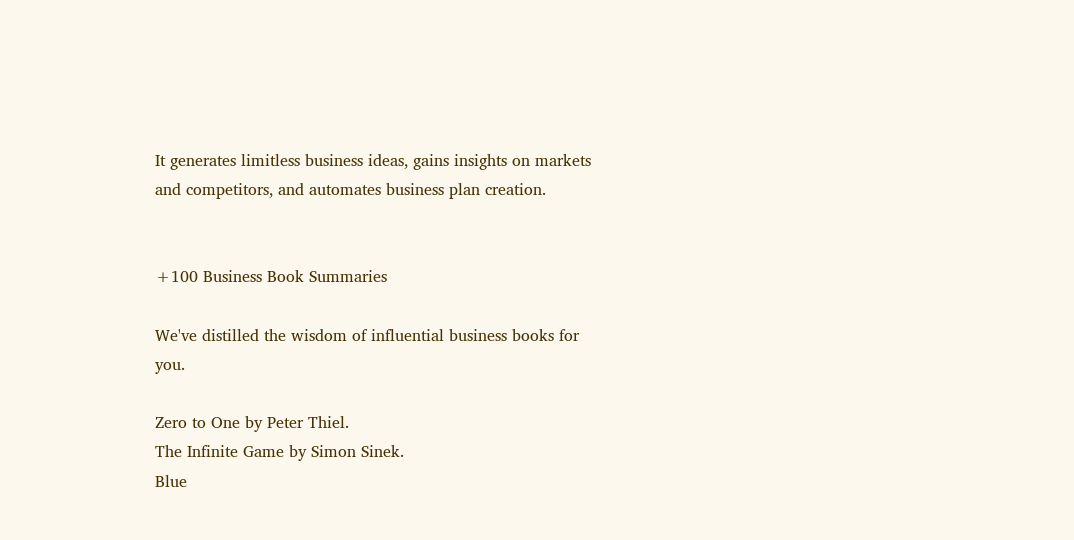It generates limitless business ideas, gains insights on markets and competitors, and automates business plan creation.


+100 Business Book Summaries

We've distilled the wisdom of influential business books for you.

Zero to One by Peter Thiel.
The Infinite Game by Simon Sinek.
Blue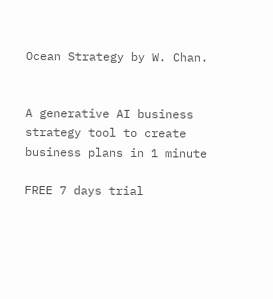Ocean Strategy by W. Chan.


A generative AI business strategy tool to create business plans in 1 minute

FREE 7 days trial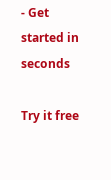‐ Get started in seconds

Try it free